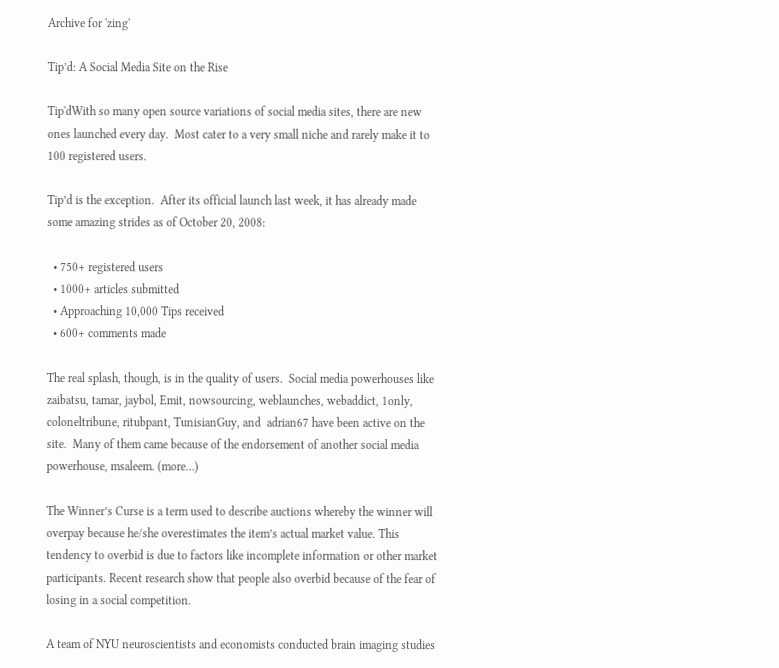Archive for 'zing'

Tip’d: A Social Media Site on the Rise

Tip'dWith so many open source variations of social media sites, there are new ones launched every day.  Most cater to a very small niche and rarely make it to 100 registered users.

Tip’d is the exception.  After its official launch last week, it has already made some amazing strides as of October 20, 2008:

  • 750+ registered users
  • 1000+ articles submitted
  • Approaching 10,000 Tips received
  • 600+ comments made

The real splash, though, is in the quality of users.  Social media powerhouses like zaibatsu, tamar, jaybol, Emit, nowsourcing, weblaunches, webaddict, 1only, coloneltribune, ritubpant, TunisianGuy, and  adrian67 have been active on the site.  Many of them came because of the endorsement of another social media powerhouse, msaleem. (more…)

The Winner’s Curse is a term used to describe auctions whereby the winner will overpay because he/she overestimates the item’s actual market value. This tendency to overbid is due to factors like incomplete information or other market participants. Recent research show that people also overbid because of the fear of losing in a social competition.

A team of NYU neuroscientists and economists conducted brain imaging studies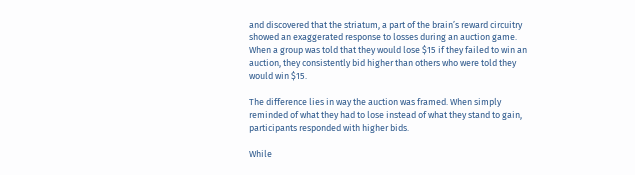and discovered that the striatum, a part of the brain’s reward circuitry showed an exaggerated response to losses during an auction game. When a group was told that they would lose $15 if they failed to win an auction, they consistently bid higher than others who were told they would win $15.

The difference lies in way the auction was framed. When simply reminded of what they had to lose instead of what they stand to gain, participants responded with higher bids.

While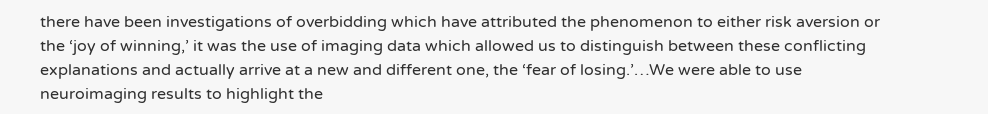there have been investigations of overbidding which have attributed the phenomenon to either risk aversion or the ‘joy of winning,’ it was the use of imaging data which allowed us to distinguish between these conflicting explanations and actually arrive at a new and different one, the ‘fear of losing.’…We were able to use neuroimaging results to highlight the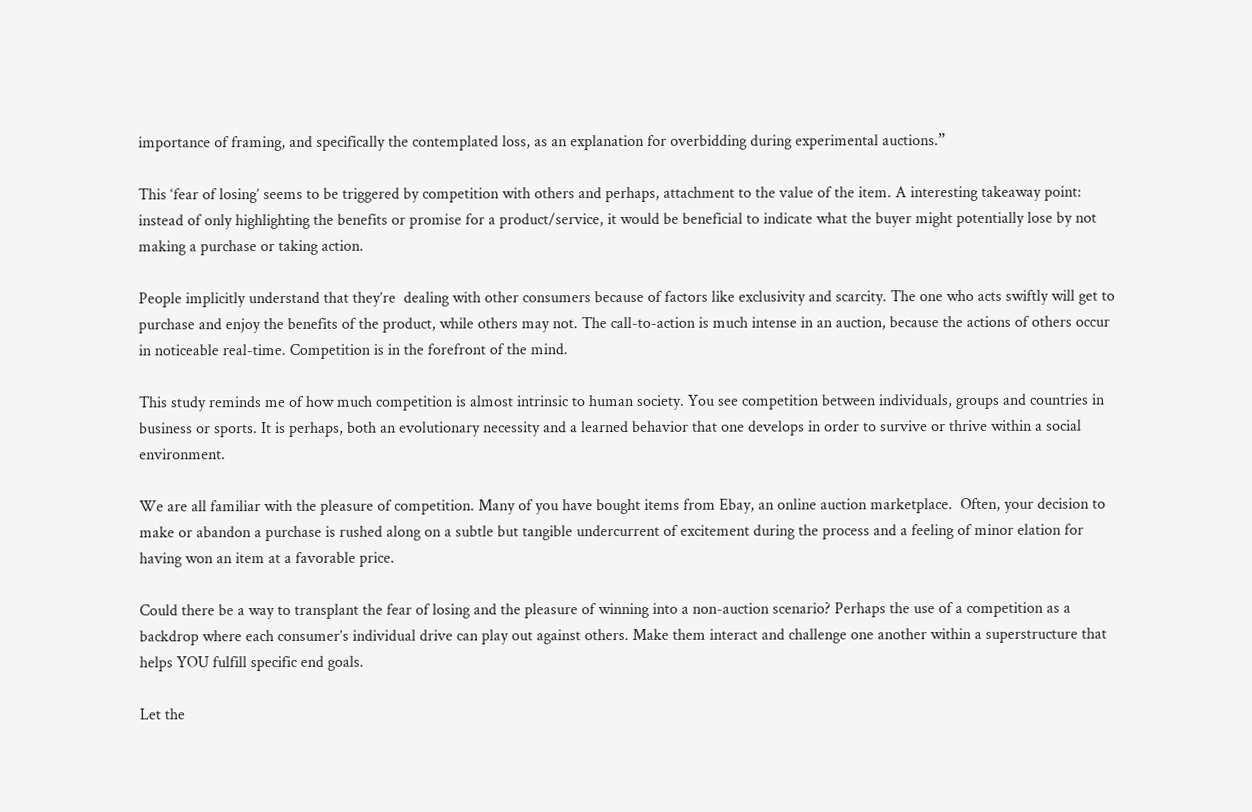importance of framing, and specifically the contemplated loss, as an explanation for overbidding during experimental auctions.”

This ‘fear of losing’ seems to be triggered by competition with others and perhaps, attachment to the value of the item. A interesting takeaway point: instead of only highlighting the benefits or promise for a product/service, it would be beneficial to indicate what the buyer might potentially lose by not making a purchase or taking action.

People implicitly understand that they’re  dealing with other consumers because of factors like exclusivity and scarcity. The one who acts swiftly will get to purchase and enjoy the benefits of the product, while others may not. The call-to-action is much intense in an auction, because the actions of others occur in noticeable real-time. Competition is in the forefront of the mind.

This study reminds me of how much competition is almost intrinsic to human society. You see competition between individuals, groups and countries in business or sports. It is perhaps, both an evolutionary necessity and a learned behavior that one develops in order to survive or thrive within a social environment.

We are all familiar with the pleasure of competition. Many of you have bought items from Ebay, an online auction marketplace.  Often, your decision to make or abandon a purchase is rushed along on a subtle but tangible undercurrent of excitement during the process and a feeling of minor elation for having won an item at a favorable price.

Could there be a way to transplant the fear of losing and the pleasure of winning into a non-auction scenario? Perhaps the use of a competition as a backdrop where each consumer’s individual drive can play out against others. Make them interact and challenge one another within a superstructure that helps YOU fulfill specific end goals.

Let the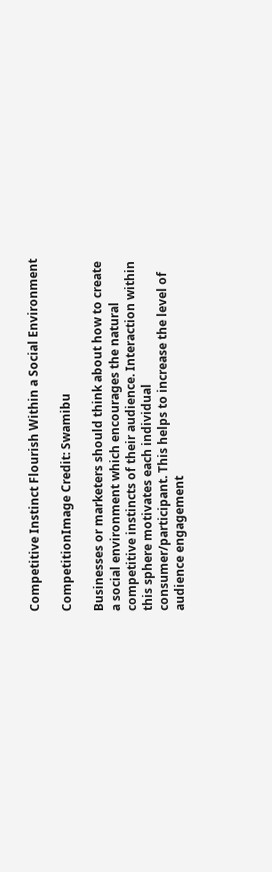Competitive Instinct Flourish Within a Social Environment

CompetitionImage Credit: Swamibu

Businesses or marketers should think about how to create a social environment which encourages the natural competitive instincts of their audience. Interaction within this sphere motivates each individual consumer/participant. This helps to increase the level of audience engagement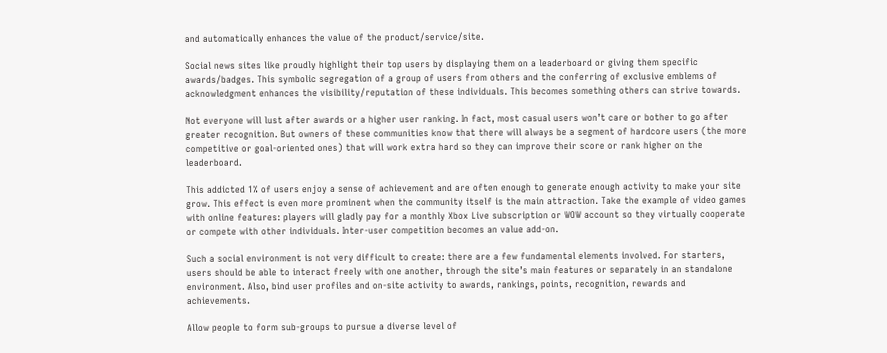and automatically enhances the value of the product/service/site.

Social news sites like proudly highlight their top users by displaying them on a leaderboard or giving them specific awards/badges. This symbolic segregation of a group of users from others and the conferring of exclusive emblems of acknowledgment enhances the visibility/reputation of these individuals. This becomes something others can strive towards.

Not everyone will lust after awards or a higher user ranking. In fact, most casual users won’t care or bother to go after greater recognition. But owners of these communities know that there will always be a segment of hardcore users (the more competitive or goal-oriented ones) that will work extra hard so they can improve their score or rank higher on the leaderboard.

This addicted 1% of users enjoy a sense of achievement and are often enough to generate enough activity to make your site grow. This effect is even more prominent when the community itself is the main attraction. Take the example of video games with online features: players will gladly pay for a monthly Xbox Live subscription or WOW account so they virtually cooperate or compete with other individuals. Inter-user competition becomes an value add-on.

Such a social environment is not very difficult to create: there are a few fundamental elements involved. For starters, users should be able to interact freely with one another, through the site’s main features or separately in an standalone environment. Also, bind user profiles and on-site activity to awards, rankings, points, recognition, rewards and achievements.

Allow people to form sub-groups to pursue a diverse level of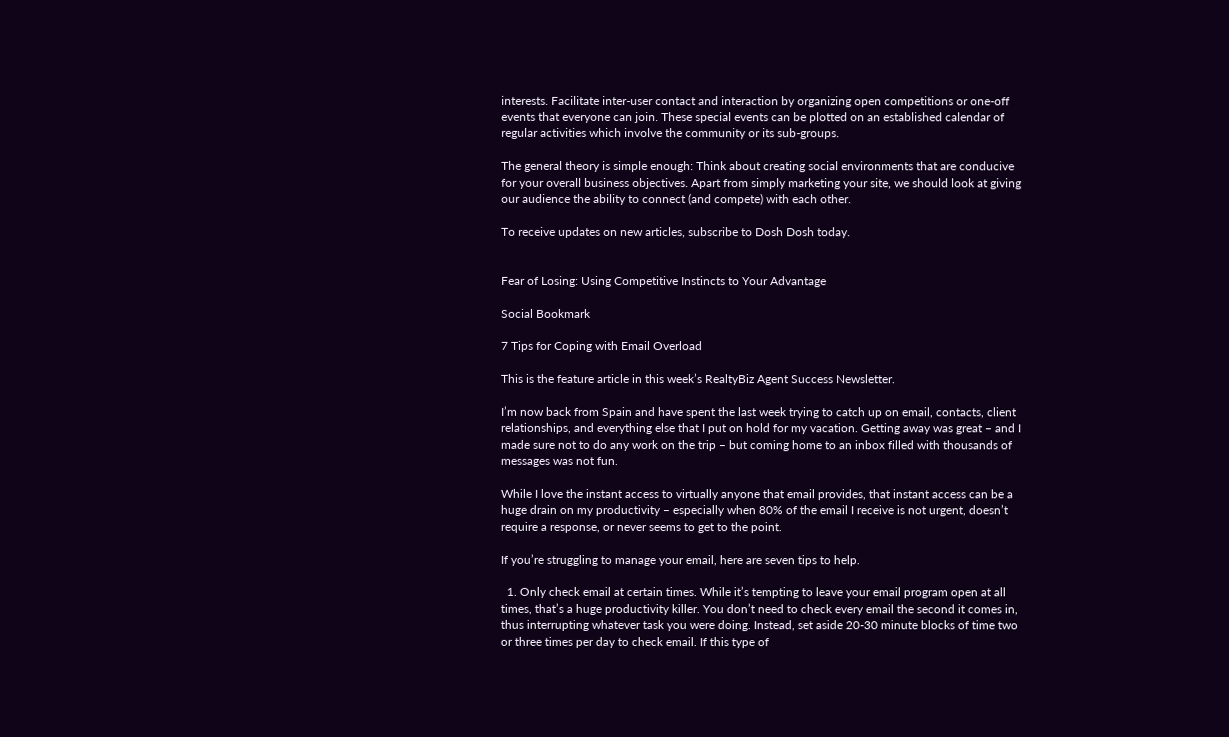interests. Facilitate inter-user contact and interaction by organizing open competitions or one-off events that everyone can join. These special events can be plotted on an established calendar of regular activities which involve the community or its sub-groups.

The general theory is simple enough: Think about creating social environments that are conducive for your overall business objectives. Apart from simply marketing your site, we should look at giving our audience the ability to connect (and compete) with each other.

To receive updates on new articles, subscribe to Dosh Dosh today.


Fear of Losing: Using Competitive Instincts to Your Advantage

Social Bookmark

7 Tips for Coping with Email Overload

This is the feature article in this week’s RealtyBiz Agent Success Newsletter.

I’m now back from Spain and have spent the last week trying to catch up on email, contacts, client relationships, and everything else that I put on hold for my vacation. Getting away was great – and I made sure not to do any work on the trip – but coming home to an inbox filled with thousands of messages was not fun.

While I love the instant access to virtually anyone that email provides, that instant access can be a huge drain on my productivity – especially when 80% of the email I receive is not urgent, doesn’t require a response, or never seems to get to the point.

If you’re struggling to manage your email, here are seven tips to help.

  1. Only check email at certain times. While it’s tempting to leave your email program open at all times, that’s a huge productivity killer. You don’t need to check every email the second it comes in, thus interrupting whatever task you were doing. Instead, set aside 20-30 minute blocks of time two or three times per day to check email. If this type of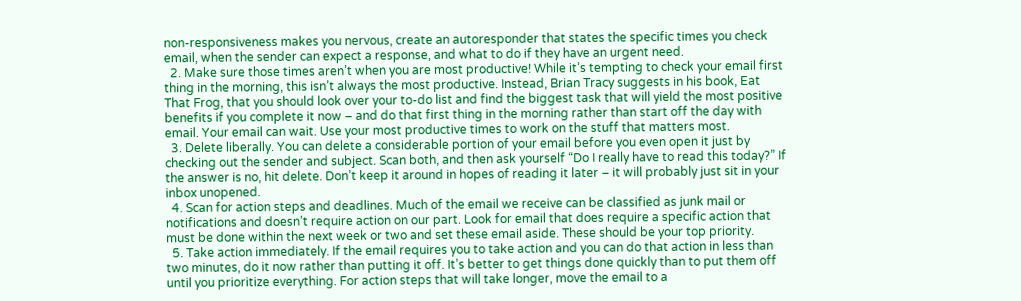non-responsiveness makes you nervous, create an autoresponder that states the specific times you check email, when the sender can expect a response, and what to do if they have an urgent need.
  2. Make sure those times aren’t when you are most productive! While it’s tempting to check your email first thing in the morning, this isn’t always the most productive. Instead, Brian Tracy suggests in his book, Eat That Frog, that you should look over your to-do list and find the biggest task that will yield the most positive benefits if you complete it now – and do that first thing in the morning rather than start off the day with email. Your email can wait. Use your most productive times to work on the stuff that matters most.
  3. Delete liberally. You can delete a considerable portion of your email before you even open it just by checking out the sender and subject. Scan both, and then ask yourself “Do I really have to read this today?” If the answer is no, hit delete. Don’t keep it around in hopes of reading it later – it will probably just sit in your inbox unopened.
  4. Scan for action steps and deadlines. Much of the email we receive can be classified as junk mail or notifications and doesn’t require action on our part. Look for email that does require a specific action that must be done within the next week or two and set these email aside. These should be your top priority.
  5. Take action immediately. If the email requires you to take action and you can do that action in less than two minutes, do it now rather than putting it off. It’s better to get things done quickly than to put them off until you prioritize everything. For action steps that will take longer, move the email to a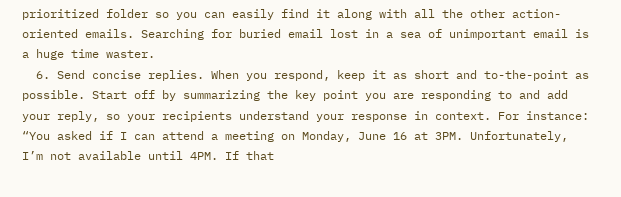prioritized folder so you can easily find it along with all the other action-oriented emails. Searching for buried email lost in a sea of unimportant email is a huge time waster.
  6. Send concise replies. When you respond, keep it as short and to-the-point as possible. Start off by summarizing the key point you are responding to and add your reply, so your recipients understand your response in context. For instance: “You asked if I can attend a meeting on Monday, June 16 at 3PM. Unfortunately, I’m not available until 4PM. If that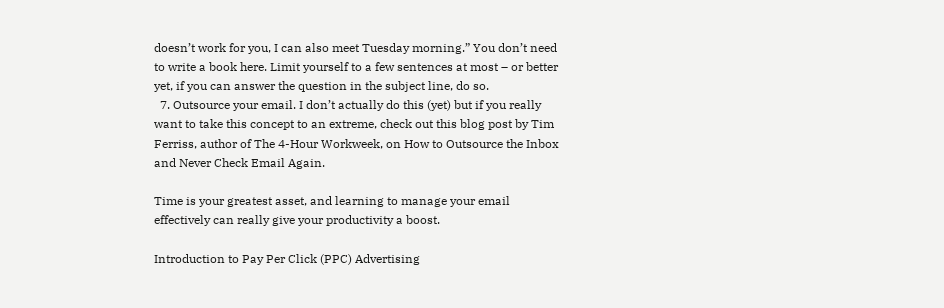doesn’t work for you, I can also meet Tuesday morning.” You don’t need to write a book here. Limit yourself to a few sentences at most – or better yet, if you can answer the question in the subject line, do so.
  7. Outsource your email. I don’t actually do this (yet) but if you really want to take this concept to an extreme, check out this blog post by Tim Ferriss, author of The 4-Hour Workweek, on How to Outsource the Inbox and Never Check Email Again.

Time is your greatest asset, and learning to manage your email effectively can really give your productivity a boost.

Introduction to Pay Per Click (PPC) Advertising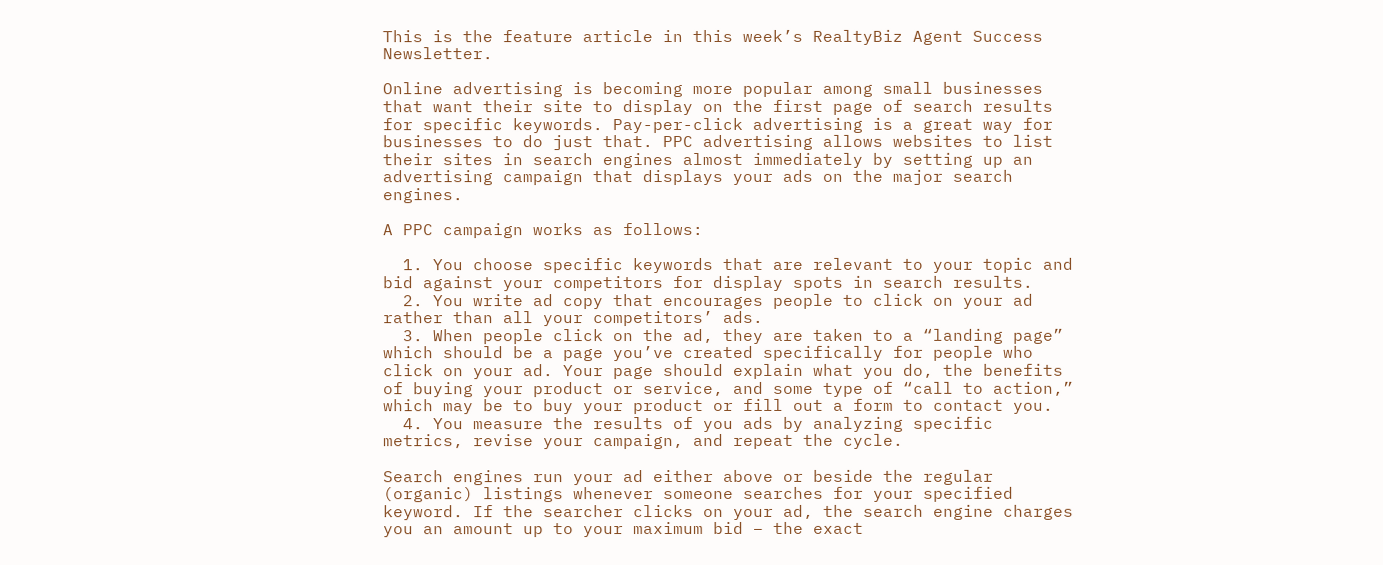This is the feature article in this week’s RealtyBiz Agent Success Newsletter.

Online advertising is becoming more popular among small businesses that want their site to display on the first page of search results for specific keywords. Pay-per-click advertising is a great way for businesses to do just that. PPC advertising allows websites to list their sites in search engines almost immediately by setting up an advertising campaign that displays your ads on the major search engines.

A PPC campaign works as follows:

  1. You choose specific keywords that are relevant to your topic and bid against your competitors for display spots in search results.
  2. You write ad copy that encourages people to click on your ad rather than all your competitors’ ads.
  3. When people click on the ad, they are taken to a “landing page” which should be a page you’ve created specifically for people who click on your ad. Your page should explain what you do, the benefits of buying your product or service, and some type of “call to action,” which may be to buy your product or fill out a form to contact you.
  4. You measure the results of you ads by analyzing specific metrics, revise your campaign, and repeat the cycle.

Search engines run your ad either above or beside the regular (organic) listings whenever someone searches for your specified keyword. If the searcher clicks on your ad, the search engine charges you an amount up to your maximum bid – the exact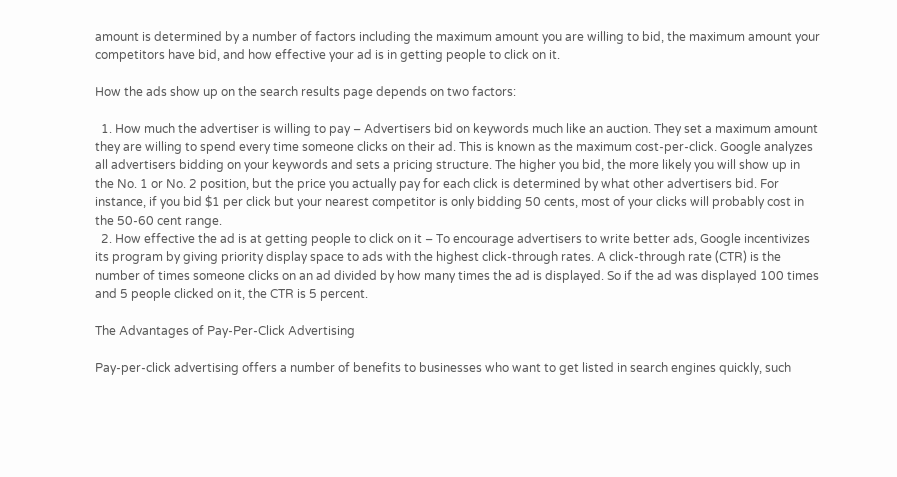amount is determined by a number of factors including the maximum amount you are willing to bid, the maximum amount your competitors have bid, and how effective your ad is in getting people to click on it.

How the ads show up on the search results page depends on two factors:

  1. How much the advertiser is willing to pay – Advertisers bid on keywords much like an auction. They set a maximum amount they are willing to spend every time someone clicks on their ad. This is known as the maximum cost-per-click. Google analyzes all advertisers bidding on your keywords and sets a pricing structure. The higher you bid, the more likely you will show up in the No. 1 or No. 2 position, but the price you actually pay for each click is determined by what other advertisers bid. For instance, if you bid $1 per click but your nearest competitor is only bidding 50 cents, most of your clicks will probably cost in the 50-60 cent range.
  2. How effective the ad is at getting people to click on it – To encourage advertisers to write better ads, Google incentivizes its program by giving priority display space to ads with the highest click-through rates. A click-through rate (CTR) is the number of times someone clicks on an ad divided by how many times the ad is displayed. So if the ad was displayed 100 times and 5 people clicked on it, the CTR is 5 percent.

The Advantages of Pay-Per-Click Advertising

Pay-per-click advertising offers a number of benefits to businesses who want to get listed in search engines quickly, such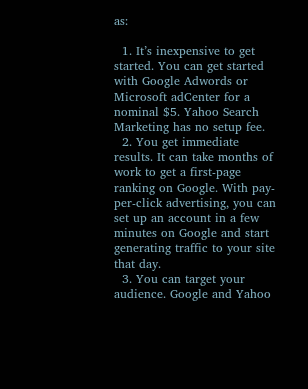as:

  1. It’s inexpensive to get started. You can get started with Google Adwords or Microsoft adCenter for a nominal $5. Yahoo Search Marketing has no setup fee.
  2. You get immediate results. It can take months of work to get a first-page ranking on Google. With pay-per-click advertising, you can set up an account in a few minutes on Google and start generating traffic to your site that day.
  3. You can target your audience. Google and Yahoo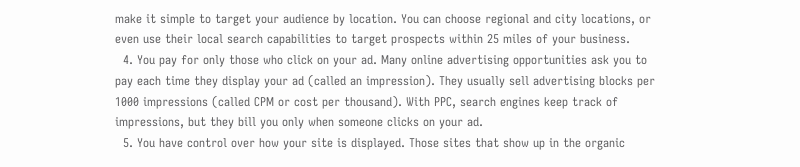make it simple to target your audience by location. You can choose regional and city locations, or even use their local search capabilities to target prospects within 25 miles of your business.
  4. You pay for only those who click on your ad. Many online advertising opportunities ask you to pay each time they display your ad (called an impression). They usually sell advertising blocks per 1000 impressions (called CPM or cost per thousand). With PPC, search engines keep track of impressions, but they bill you only when someone clicks on your ad.
  5. You have control over how your site is displayed. Those sites that show up in the organic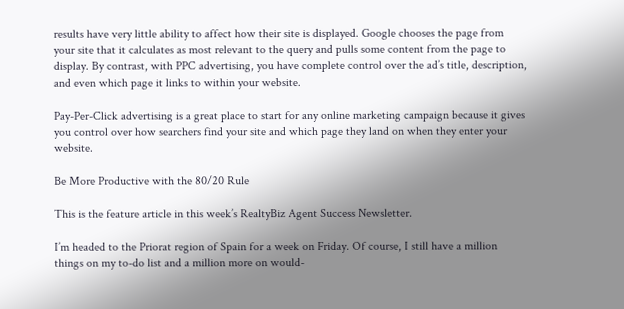results have very little ability to affect how their site is displayed. Google chooses the page from your site that it calculates as most relevant to the query and pulls some content from the page to display. By contrast, with PPC advertising, you have complete control over the ad’s title, description, and even which page it links to within your website.

Pay-Per-Click advertising is a great place to start for any online marketing campaign because it gives you control over how searchers find your site and which page they land on when they enter your website.

Be More Productive with the 80/20 Rule

This is the feature article in this week’s RealtyBiz Agent Success Newsletter.

I’m headed to the Priorat region of Spain for a week on Friday. Of course, I still have a million things on my to-do list and a million more on would-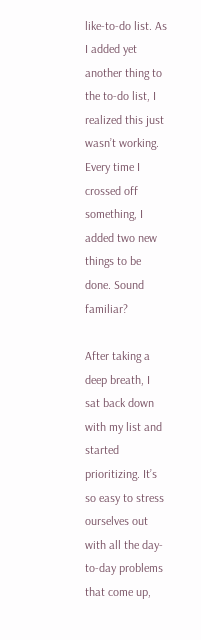like-to-do list. As I added yet another thing to the to-do list, I realized this just wasn’t working. Every time I crossed off something, I added two new things to be done. Sound familiar?

After taking a deep breath, I sat back down with my list and started prioritizing. It’s so easy to stress ourselves out with all the day-to-day problems that come up,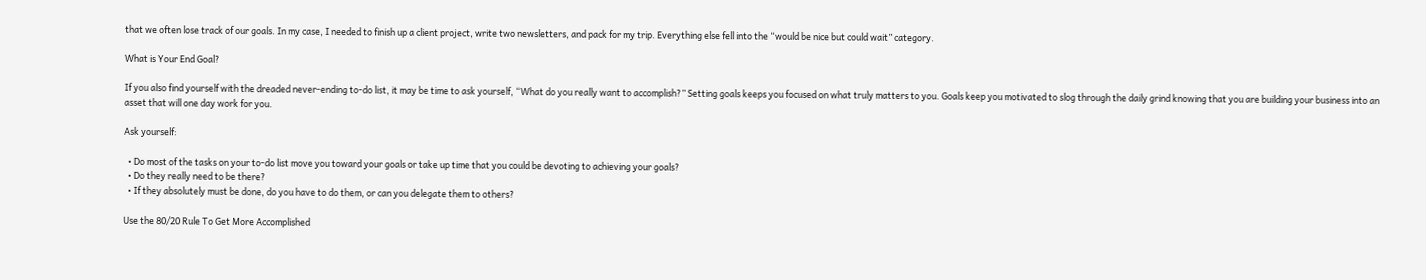that we often lose track of our goals. In my case, I needed to finish up a client project, write two newsletters, and pack for my trip. Everything else fell into the “would be nice but could wait” category.

What is Your End Goal?

If you also find yourself with the dreaded never-ending to-do list, it may be time to ask yourself, “What do you really want to accomplish?” Setting goals keeps you focused on what truly matters to you. Goals keep you motivated to slog through the daily grind knowing that you are building your business into an asset that will one day work for you.

Ask yourself:

  • Do most of the tasks on your to-do list move you toward your goals or take up time that you could be devoting to achieving your goals?
  • Do they really need to be there?
  • If they absolutely must be done, do you have to do them, or can you delegate them to others?

Use the 80/20 Rule To Get More Accomplished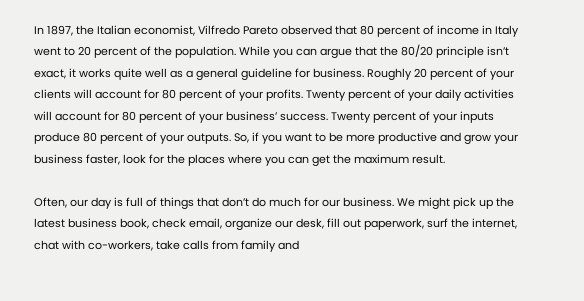In 1897, the Italian economist, Vilfredo Pareto observed that 80 percent of income in Italy went to 20 percent of the population. While you can argue that the 80/20 principle isn’t exact, it works quite well as a general guideline for business. Roughly 20 percent of your clients will account for 80 percent of your profits. Twenty percent of your daily activities will account for 80 percent of your business’ success. Twenty percent of your inputs produce 80 percent of your outputs. So, if you want to be more productive and grow your business faster, look for the places where you can get the maximum result.

Often, our day is full of things that don’t do much for our business. We might pick up the latest business book, check email, organize our desk, fill out paperwork, surf the internet, chat with co-workers, take calls from family and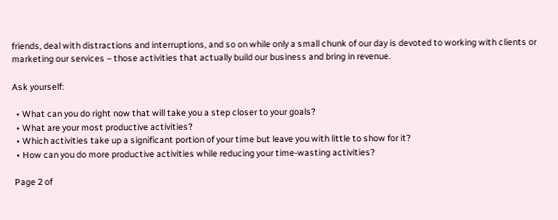friends, deal with distractions and interruptions, and so on while only a small chunk of our day is devoted to working with clients or marketing our services – those activities that actually build our business and bring in revenue.

Ask yourself:

  • What can you do right now that will take you a step closer to your goals?
  • What are your most productive activities?
  • Which activities take up a significant portion of your time but leave you with little to show for it?
  • How can you do more productive activities while reducing your time-wasting activities?

 Page 2 of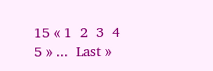15 « 1  2  3  4  5 » ...  Last »